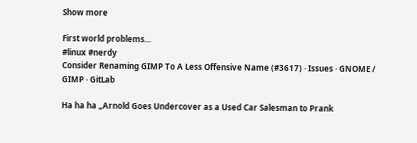Show more

First world problems…
#linux #nerdy
Consider Renaming GIMP To A Less Offensive Name (#3617) · Issues · GNOME / GIMP · GitLab

Ha ha ha „Arnold Goes Undercover as a Used Car Salesman to Prank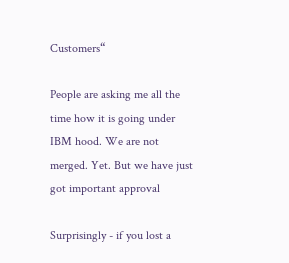Customers“

People are asking me all the time how it is going under IBM hood. We are not merged. Yet. But we have just got important approval

Surprisingly - if you lost a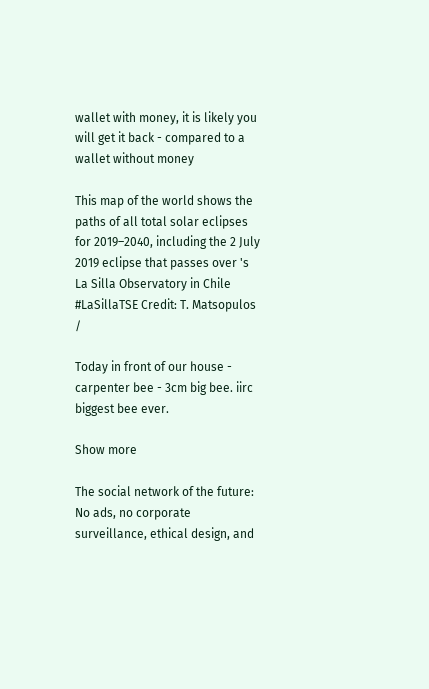wallet with money, it is likely you will get it back - compared to a wallet without money

This map of the world shows the paths of all total solar eclipses for 2019–2040, including the 2 July 2019 eclipse that passes over 's La Silla Observatory in Chile #LaSillaTSE Credit: T. Matsopulos /

Today in front of our house - carpenter bee - 3cm big bee. iirc biggest bee ever.

Show more

The social network of the future: No ads, no corporate surveillance, ethical design, and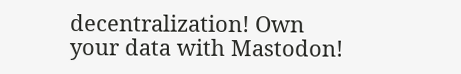decentralization! Own your data with Mastodon!